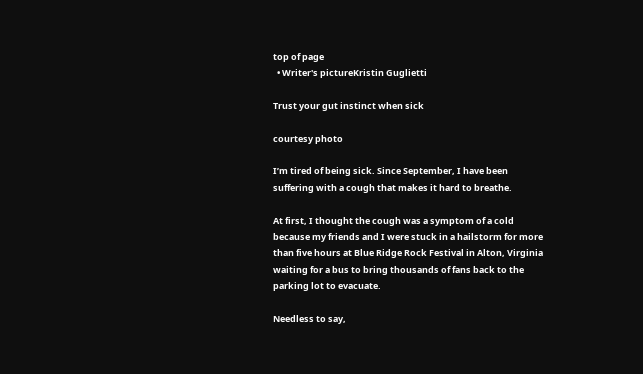top of page
  • Writer's pictureKristin Guglietti

Trust your gut instinct when sick

courtesy photo

I’m tired of being sick. Since September, I have been suffering with a cough that makes it hard to breathe.

At first, I thought the cough was a symptom of a cold because my friends and I were stuck in a hailstorm for more than five hours at Blue Ridge Rock Festival in Alton, Virginia waiting for a bus to bring thousands of fans back to the parking lot to evacuate.

Needless to say,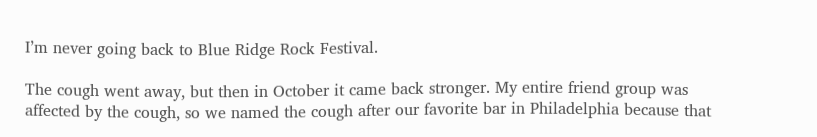I’m never going back to Blue Ridge Rock Festival.

The cough went away, but then in October it came back stronger. My entire friend group was affected by the cough, so we named the cough after our favorite bar in Philadelphia because that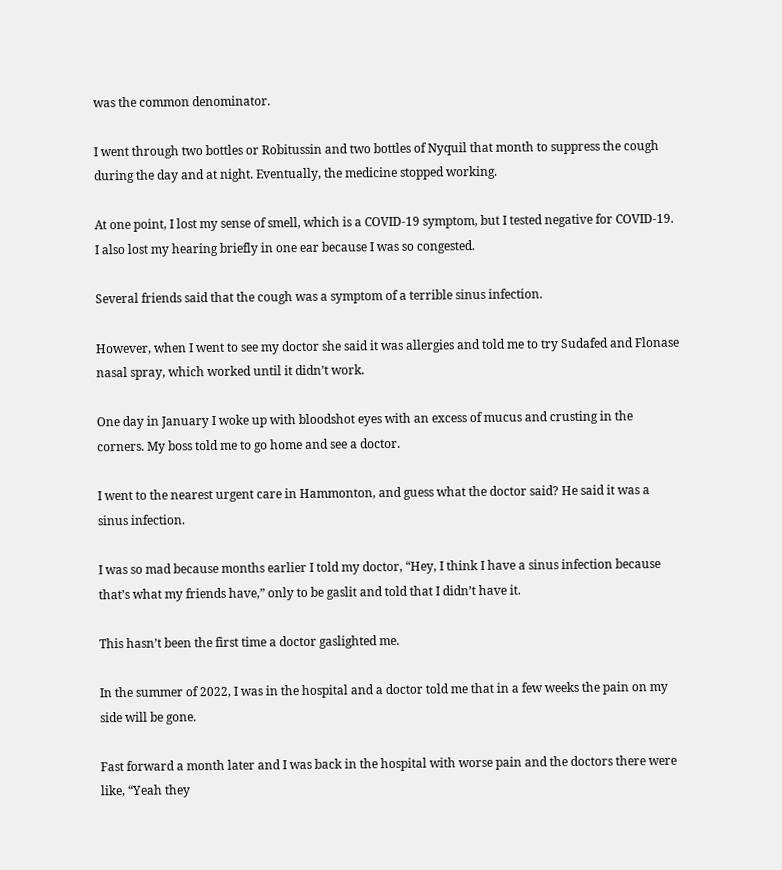was the common denominator.

I went through two bottles or Robitussin and two bottles of Nyquil that month to suppress the cough during the day and at night. Eventually, the medicine stopped working.

At one point, I lost my sense of smell, which is a COVID-19 symptom, but I tested negative for COVID-19. I also lost my hearing briefly in one ear because I was so congested.

Several friends said that the cough was a symptom of a terrible sinus infection.

However, when I went to see my doctor she said it was allergies and told me to try Sudafed and Flonase nasal spray, which worked until it didn’t work.

One day in January I woke up with bloodshot eyes with an excess of mucus and crusting in the corners. My boss told me to go home and see a doctor.

I went to the nearest urgent care in Hammonton, and guess what the doctor said? He said it was a sinus infection.

I was so mad because months earlier I told my doctor, “Hey, I think I have a sinus infection because that’s what my friends have,” only to be gaslit and told that I didn’t have it.

This hasn’t been the first time a doctor gaslighted me.

In the summer of 2022, I was in the hospital and a doctor told me that in a few weeks the pain on my side will be gone.

Fast forward a month later and I was back in the hospital with worse pain and the doctors there were like, “Yeah they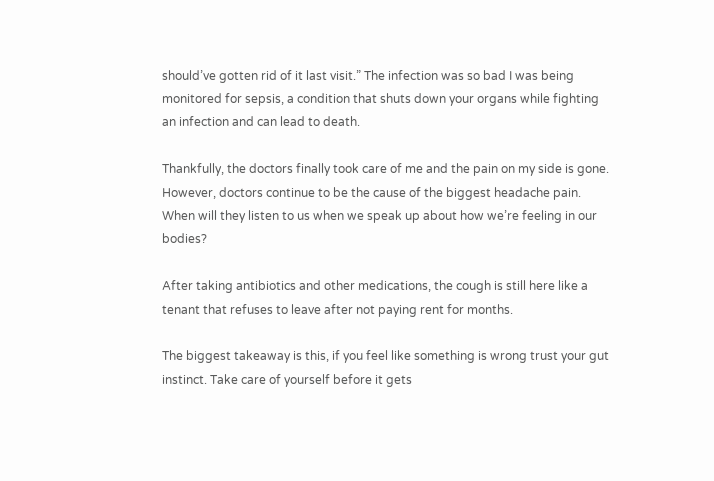should’ve gotten rid of it last visit.” The infection was so bad I was being monitored for sepsis, a condition that shuts down your organs while fighting an infection and can lead to death.

Thankfully, the doctors finally took care of me and the pain on my side is gone. However, doctors continue to be the cause of the biggest headache pain. When will they listen to us when we speak up about how we’re feeling in our bodies?

After taking antibiotics and other medications, the cough is still here like a tenant that refuses to leave after not paying rent for months.

The biggest takeaway is this, if you feel like something is wrong trust your gut instinct. Take care of yourself before it gets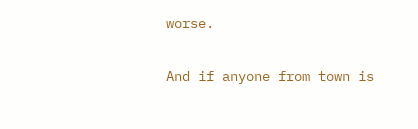worse.

And if anyone from town is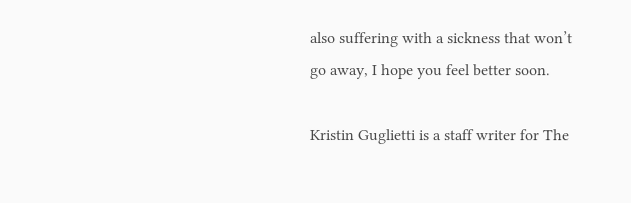also suffering with a sickness that won’t go away, I hope you feel better soon.

Kristin Guglietti is a staff writer for The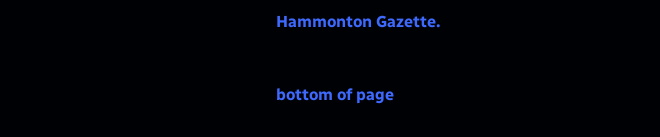Hammonton Gazette.


bottom of page